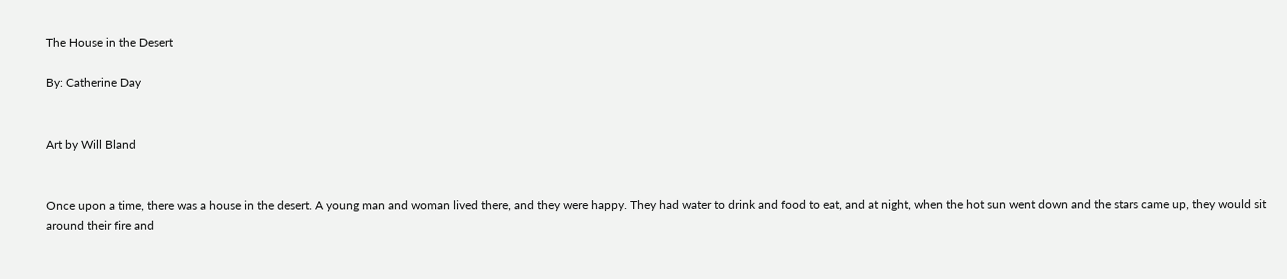The House in the Desert

By: Catherine Day


Art by Will Bland


Once upon a time, there was a house in the desert. A young man and woman lived there, and they were happy. They had water to drink and food to eat, and at night, when the hot sun went down and the stars came up, they would sit around their fire and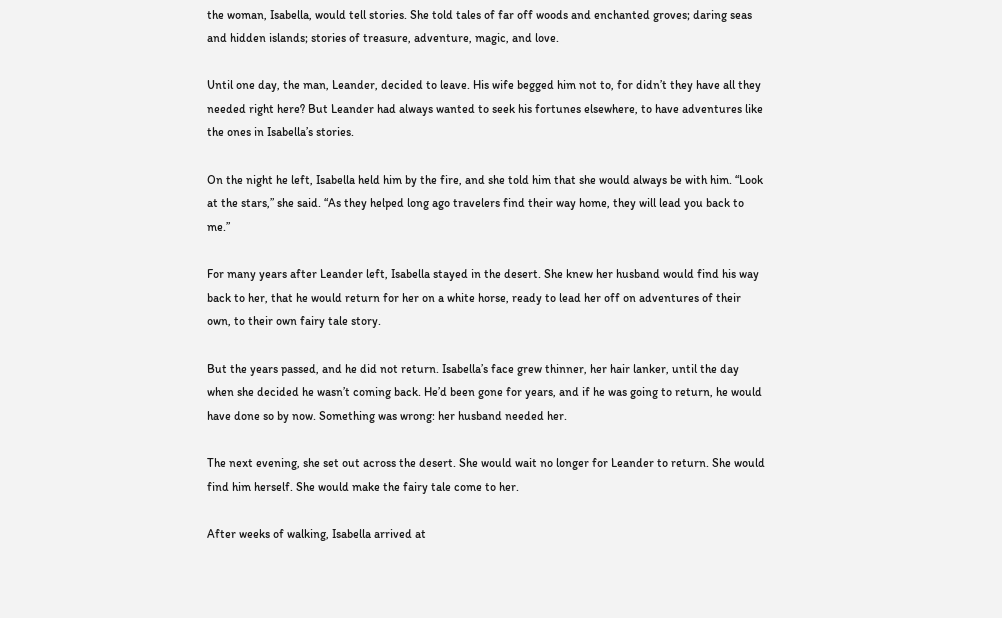the woman, Isabella, would tell stories. She told tales of far off woods and enchanted groves; daring seas and hidden islands; stories of treasure, adventure, magic, and love.

Until one day, the man, Leander, decided to leave. His wife begged him not to, for didn’t they have all they needed right here? But Leander had always wanted to seek his fortunes elsewhere, to have adventures like the ones in Isabella’s stories.

On the night he left, Isabella held him by the fire, and she told him that she would always be with him. “Look at the stars,” she said. “As they helped long ago travelers find their way home, they will lead you back to me.”

For many years after Leander left, Isabella stayed in the desert. She knew her husband would find his way back to her, that he would return for her on a white horse, ready to lead her off on adventures of their own, to their own fairy tale story.

But the years passed, and he did not return. Isabella’s face grew thinner, her hair lanker, until the day when she decided he wasn’t coming back. He’d been gone for years, and if he was going to return, he would have done so by now. Something was wrong: her husband needed her.

The next evening, she set out across the desert. She would wait no longer for Leander to return. She would find him herself. She would make the fairy tale come to her.

After weeks of walking, Isabella arrived at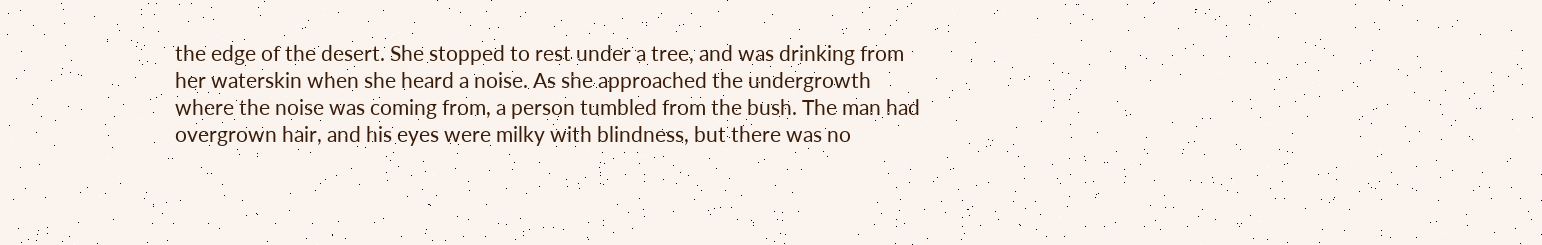the edge of the desert. She stopped to rest under a tree, and was drinking from her waterskin when she heard a noise. As she approached the undergrowth where the noise was coming from, a person tumbled from the bush. The man had overgrown hair, and his eyes were milky with blindness, but there was no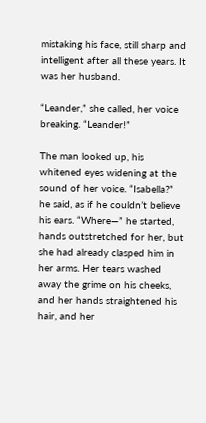mistaking his face, still sharp and intelligent after all these years. It was her husband.

“Leander,” she called, her voice breaking. “Leander!”

The man looked up, his whitened eyes widening at the sound of her voice. “Isabella?” he said, as if he couldn’t believe his ears. “Where—” he started, hands outstretched for her, but she had already clasped him in her arms. Her tears washed away the grime on his cheeks, and her hands straightened his hair, and her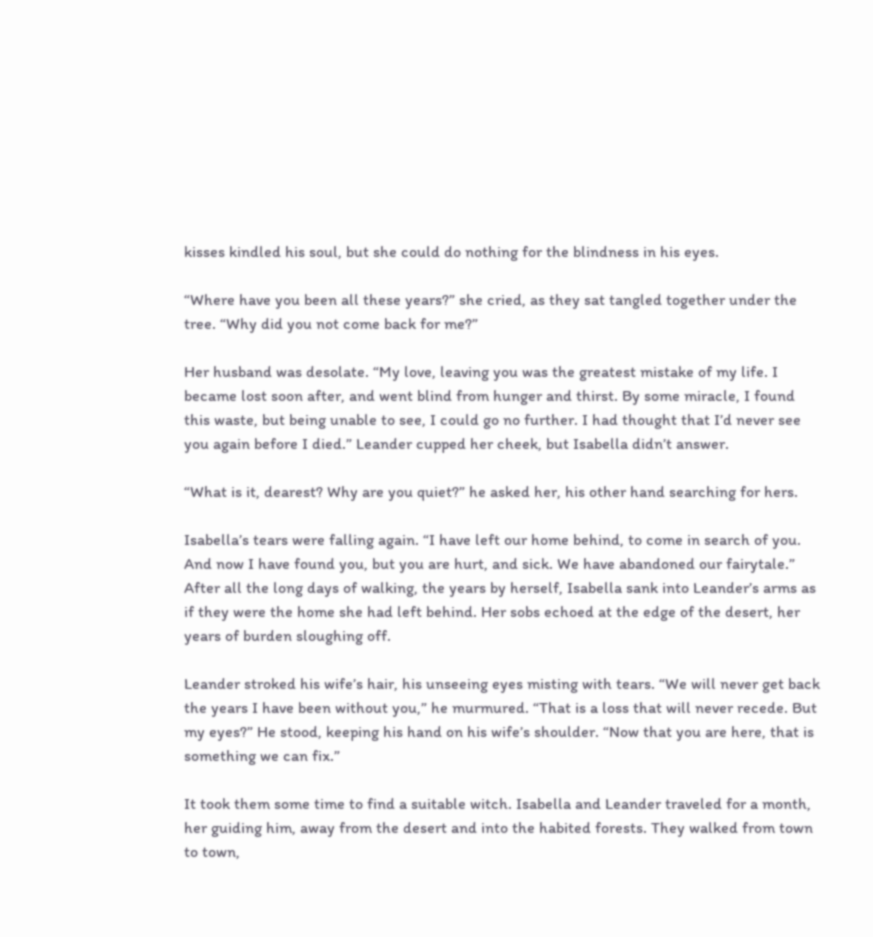kisses kindled his soul, but she could do nothing for the blindness in his eyes.

“Where have you been all these years?” she cried, as they sat tangled together under the tree. “Why did you not come back for me?”

Her husband was desolate. “My love, leaving you was the greatest mistake of my life. I became lost soon after, and went blind from hunger and thirst. By some miracle, I found this waste, but being unable to see, I could go no further. I had thought that I’d never see you again before I died.” Leander cupped her cheek, but Isabella didn’t answer.

“What is it, dearest? Why are you quiet?” he asked her, his other hand searching for hers.

Isabella’s tears were falling again. “I have left our home behind, to come in search of you. And now I have found you, but you are hurt, and sick. We have abandoned our fairytale.” After all the long days of walking, the years by herself, Isabella sank into Leander’s arms as if they were the home she had left behind. Her sobs echoed at the edge of the desert, her years of burden sloughing off.

Leander stroked his wife’s hair, his unseeing eyes misting with tears. “We will never get back the years I have been without you,” he murmured. “That is a loss that will never recede. But my eyes?” He stood, keeping his hand on his wife’s shoulder. “Now that you are here, that is something we can fix.”

It took them some time to find a suitable witch. Isabella and Leander traveled for a month, her guiding him, away from the desert and into the habited forests. They walked from town to town,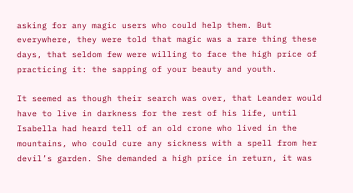asking for any magic users who could help them. But everywhere, they were told that magic was a rare thing these days, that seldom few were willing to face the high price of practicing it: the sapping of your beauty and youth.

It seemed as though their search was over, that Leander would have to live in darkness for the rest of his life, until Isabella had heard tell of an old crone who lived in the mountains, who could cure any sickness with a spell from her devil’s garden. She demanded a high price in return, it was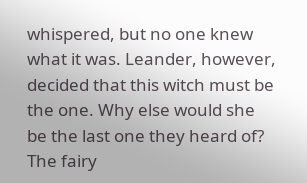whispered, but no one knew what it was. Leander, however, decided that this witch must be the one. Why else would she be the last one they heard of? The fairy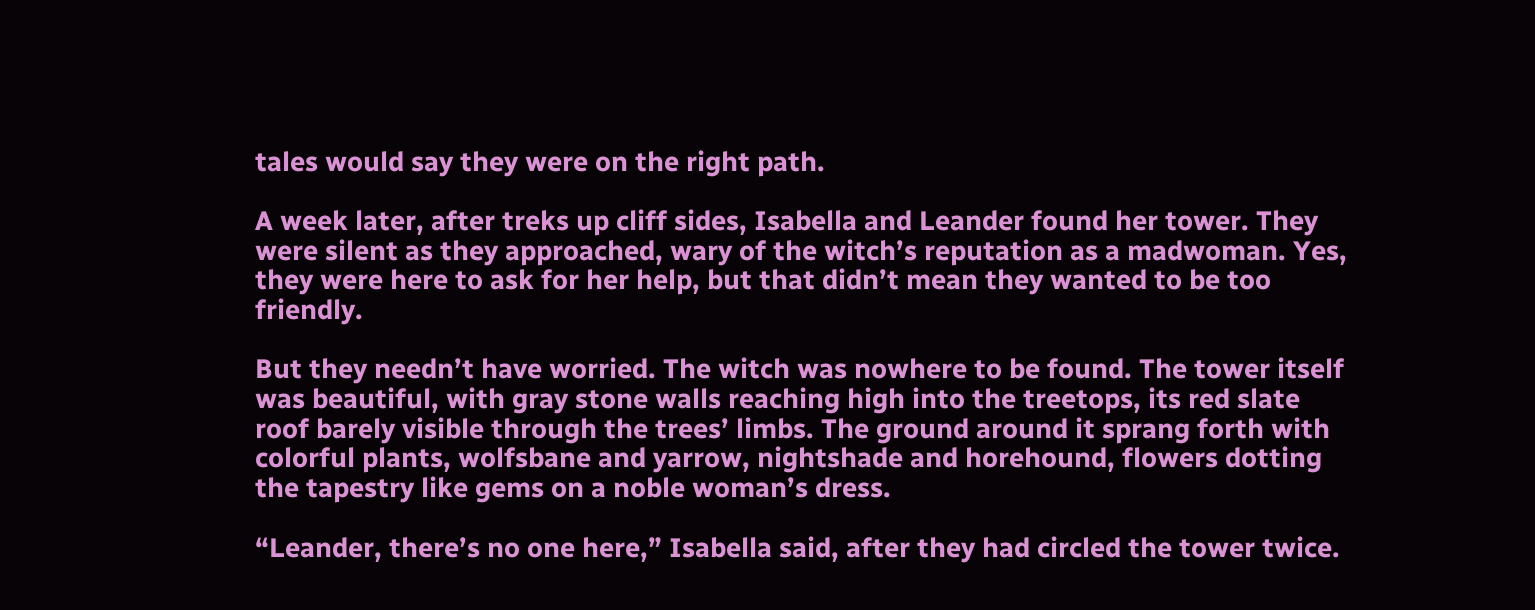tales would say they were on the right path.

A week later, after treks up cliff sides, Isabella and Leander found her tower. They were silent as they approached, wary of the witch’s reputation as a madwoman. Yes, they were here to ask for her help, but that didn’t mean they wanted to be too friendly.

But they needn’t have worried. The witch was nowhere to be found. The tower itself was beautiful, with gray stone walls reaching high into the treetops, its red slate roof barely visible through the trees’ limbs. The ground around it sprang forth with colorful plants, wolfsbane and yarrow, nightshade and horehound, flowers dotting the tapestry like gems on a noble woman’s dress.

“Leander, there’s no one here,” Isabella said, after they had circled the tower twice.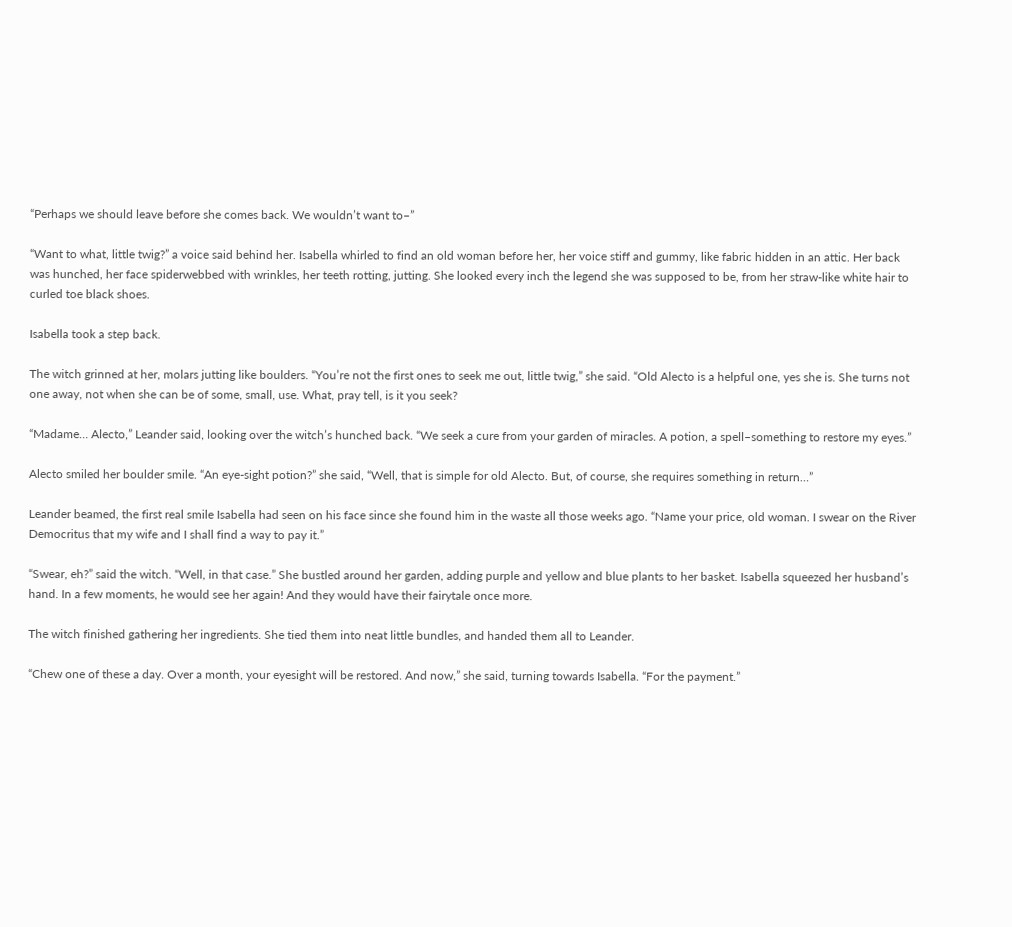“Perhaps we should leave before she comes back. We wouldn’t want to–”

“Want to what, little twig?” a voice said behind her. Isabella whirled to find an old woman before her, her voice stiff and gummy, like fabric hidden in an attic. Her back was hunched, her face spiderwebbed with wrinkles, her teeth rotting, jutting. She looked every inch the legend she was supposed to be, from her straw-like white hair to curled toe black shoes.

Isabella took a step back.

The witch grinned at her, molars jutting like boulders. “You’re not the first ones to seek me out, little twig,” she said. “Old Alecto is a helpful one, yes she is. She turns not one away, not when she can be of some, small, use. What, pray tell, is it you seek?

“Madame… Alecto,” Leander said, looking over the witch’s hunched back. “We seek a cure from your garden of miracles. A potion, a spell–something to restore my eyes.”

Alecto smiled her boulder smile. “An eye-sight potion?” she said, “Well, that is simple for old Alecto. But, of course, she requires something in return…”

Leander beamed, the first real smile Isabella had seen on his face since she found him in the waste all those weeks ago. “Name your price, old woman. I swear on the River Democritus that my wife and I shall find a way to pay it.”

“Swear, eh?” said the witch. “Well, in that case.” She bustled around her garden, adding purple and yellow and blue plants to her basket. Isabella squeezed her husband’s hand. In a few moments, he would see her again! And they would have their fairytale once more.

The witch finished gathering her ingredients. She tied them into neat little bundles, and handed them all to Leander.

“Chew one of these a day. Over a month, your eyesight will be restored. And now,” she said, turning towards Isabella. “For the payment.”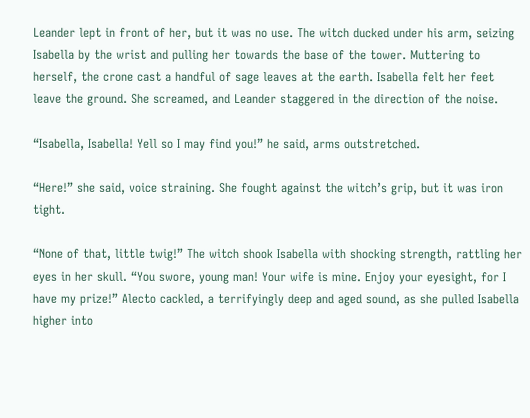Leander lept in front of her, but it was no use. The witch ducked under his arm, seizing Isabella by the wrist and pulling her towards the base of the tower. Muttering to herself, the crone cast a handful of sage leaves at the earth. Isabella felt her feet leave the ground. She screamed, and Leander staggered in the direction of the noise.

“Isabella, Isabella! Yell so I may find you!” he said, arms outstretched.

“Here!” she said, voice straining. She fought against the witch’s grip, but it was iron tight.

“None of that, little twig!” The witch shook Isabella with shocking strength, rattling her eyes in her skull. “You swore, young man! Your wife is mine. Enjoy your eyesight, for I have my prize!” Alecto cackled, a terrifyingly deep and aged sound, as she pulled Isabella higher into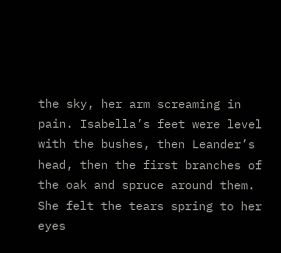the sky, her arm screaming in pain. Isabella’s feet were level with the bushes, then Leander’s head, then the first branches of the oak and spruce around them. She felt the tears spring to her eyes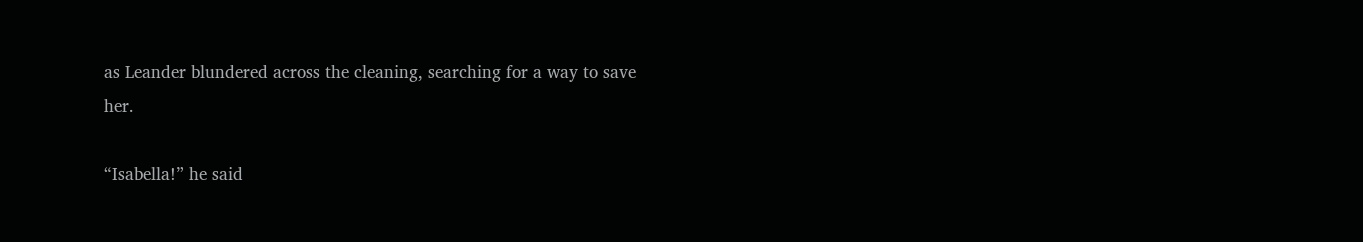as Leander blundered across the cleaning, searching for a way to save her.

“Isabella!” he said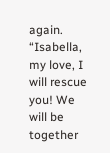again. “Isabella, my love, I will rescue you! We will be together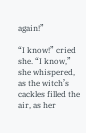again!”

“I know!” cried she. “I know,” she whispered, as the witch’s cackles filled the air, as her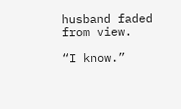husband faded from view.

“I know.”